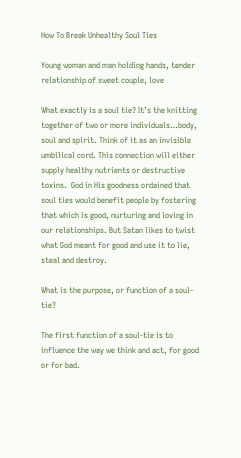How To Break Unhealthy Soul Ties

Young woman and man holding hands, tender relationship of sweet couple, love

What exactly is a soul tie? It’s the knitting together of two or more individuals…body, soul and spirit. Think of it as an invisible umbilical cord. This connection will either supply healthy nutrients or destructive toxins.  God in His goodness ordained that soul ties would benefit people by fostering that which is good, nurturing and loving in our relationships. But Satan likes to twist what God meant for good and use it to lie, steal and destroy.

What is the purpose, or function of a soul-tie?

The first function of a soul-tie is to influence the way we think and act, for good or for bad.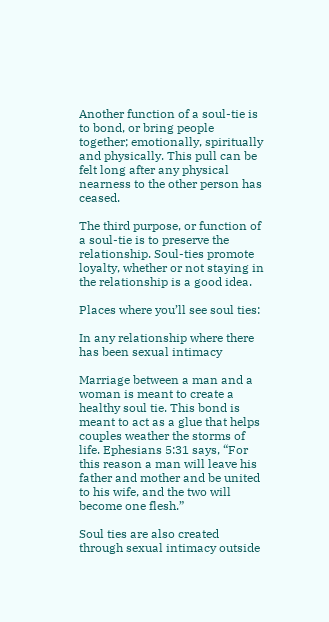Another function of a soul-tie is to bond, or bring people together; emotionally, spiritually and physically. This pull can be felt long after any physical nearness to the other person has ceased.

The third purpose, or function of a soul-tie is to preserve the relationship. Soul-ties promote loyalty, whether or not staying in the relationship is a good idea.

Places where you’ll see soul ties:

In any relationship where there has been sexual intimacy

Marriage between a man and a woman is meant to create a healthy soul tie. This bond is meant to act as a glue that helps couples weather the storms of life. Ephesians 5:31 says, “For this reason a man will leave his father and mother and be united to his wife, and the two will become one flesh.”

Soul ties are also created through sexual intimacy outside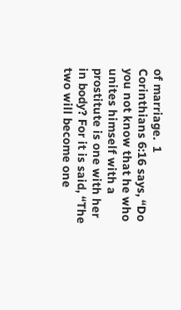of marriage.  1 Corinthians 6:16 says, “Do you not know that he who unites himself with a prostitute is one with her in body? For it is said, “The two will become one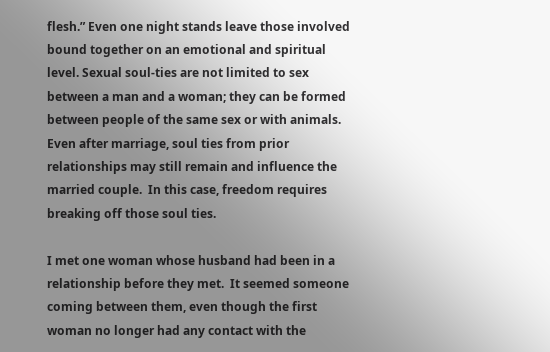flesh.” Even one night stands leave those involved bound together on an emotional and spiritual level. Sexual soul-ties are not limited to sex between a man and a woman; they can be formed between people of the same sex or with animals. Even after marriage, soul ties from prior relationships may still remain and influence the married couple.  In this case, freedom requires breaking off those soul ties.

I met one woman whose husband had been in a relationship before they met.  It seemed someone coming between them, even though the first woman no longer had any contact with the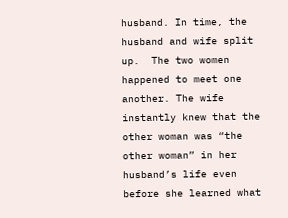husband. In time, the husband and wife split up.  The two women happened to meet one another. The wife instantly knew that the other woman was “the other woman” in her husband’s life even before she learned what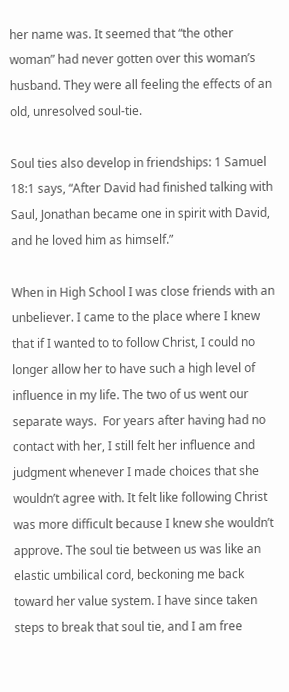her name was. It seemed that “the other woman” had never gotten over this woman’s husband. They were all feeling the effects of an old, unresolved soul-tie.

Soul ties also develop in friendships: 1 Samuel 18:1 says, “After David had finished talking with Saul, Jonathan became one in spirit with David, and he loved him as himself.”

When in High School I was close friends with an unbeliever. I came to the place where I knew that if I wanted to to follow Christ, I could no longer allow her to have such a high level of influence in my life. The two of us went our separate ways.  For years after having had no contact with her, I still felt her influence and judgment whenever I made choices that she wouldn’t agree with. It felt like following Christ was more difficult because I knew she wouldn’t approve. The soul tie between us was like an elastic umbilical cord, beckoning me back toward her value system. I have since taken steps to break that soul tie, and I am free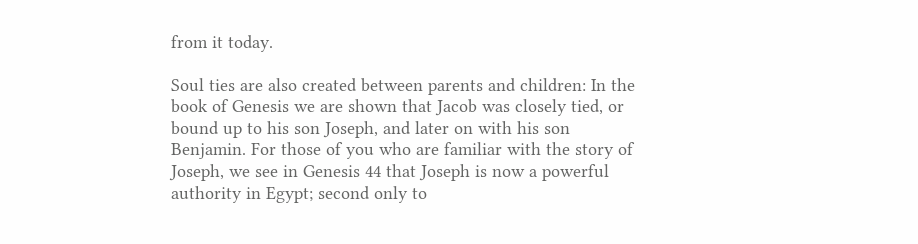from it today.

Soul ties are also created between parents and children: In the book of Genesis we are shown that Jacob was closely tied, or bound up to his son Joseph, and later on with his son Benjamin. For those of you who are familiar with the story of Joseph, we see in Genesis 44 that Joseph is now a powerful authority in Egypt; second only to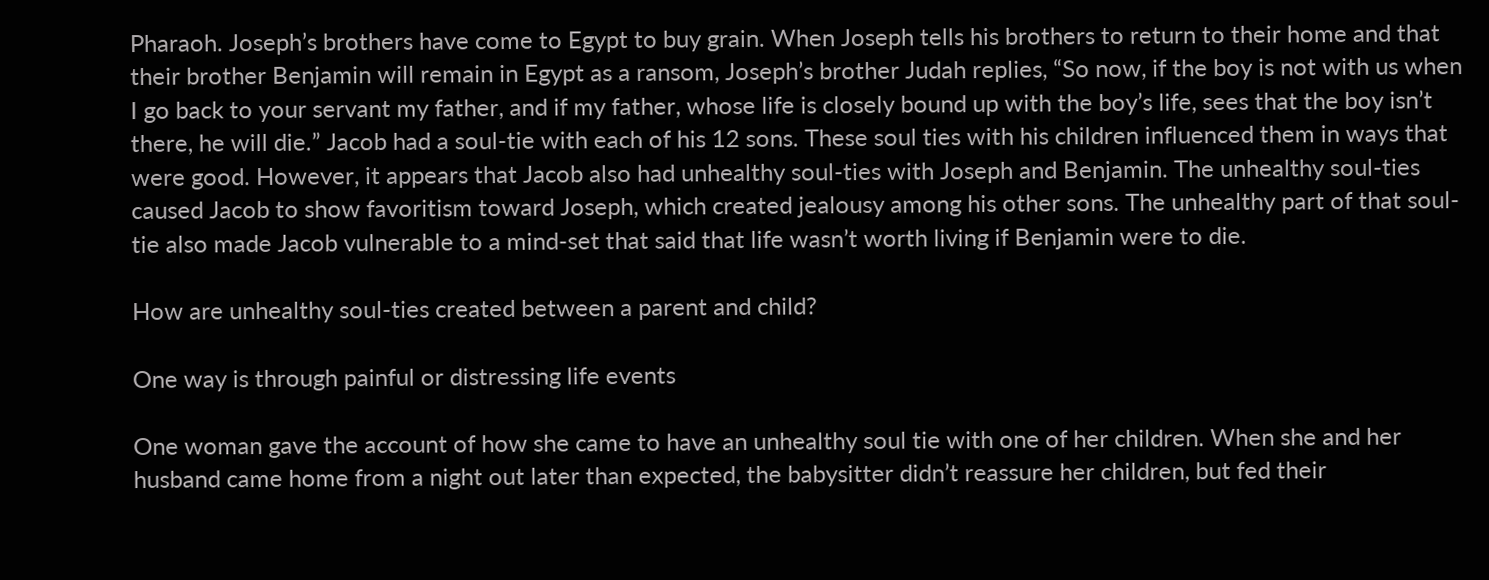Pharaoh. Joseph’s brothers have come to Egypt to buy grain. When Joseph tells his brothers to return to their home and that their brother Benjamin will remain in Egypt as a ransom, Joseph’s brother Judah replies, “So now, if the boy is not with us when I go back to your servant my father, and if my father, whose life is closely bound up with the boy’s life, sees that the boy isn’t there, he will die.” Jacob had a soul-tie with each of his 12 sons. These soul ties with his children influenced them in ways that were good. However, it appears that Jacob also had unhealthy soul-ties with Joseph and Benjamin. The unhealthy soul-ties caused Jacob to show favoritism toward Joseph, which created jealousy among his other sons. The unhealthy part of that soul-tie also made Jacob vulnerable to a mind-set that said that life wasn’t worth living if Benjamin were to die.

How are unhealthy soul-ties created between a parent and child?

One way is through painful or distressing life events

One woman gave the account of how she came to have an unhealthy soul tie with one of her children. When she and her husband came home from a night out later than expected, the babysitter didn’t reassure her children, but fed their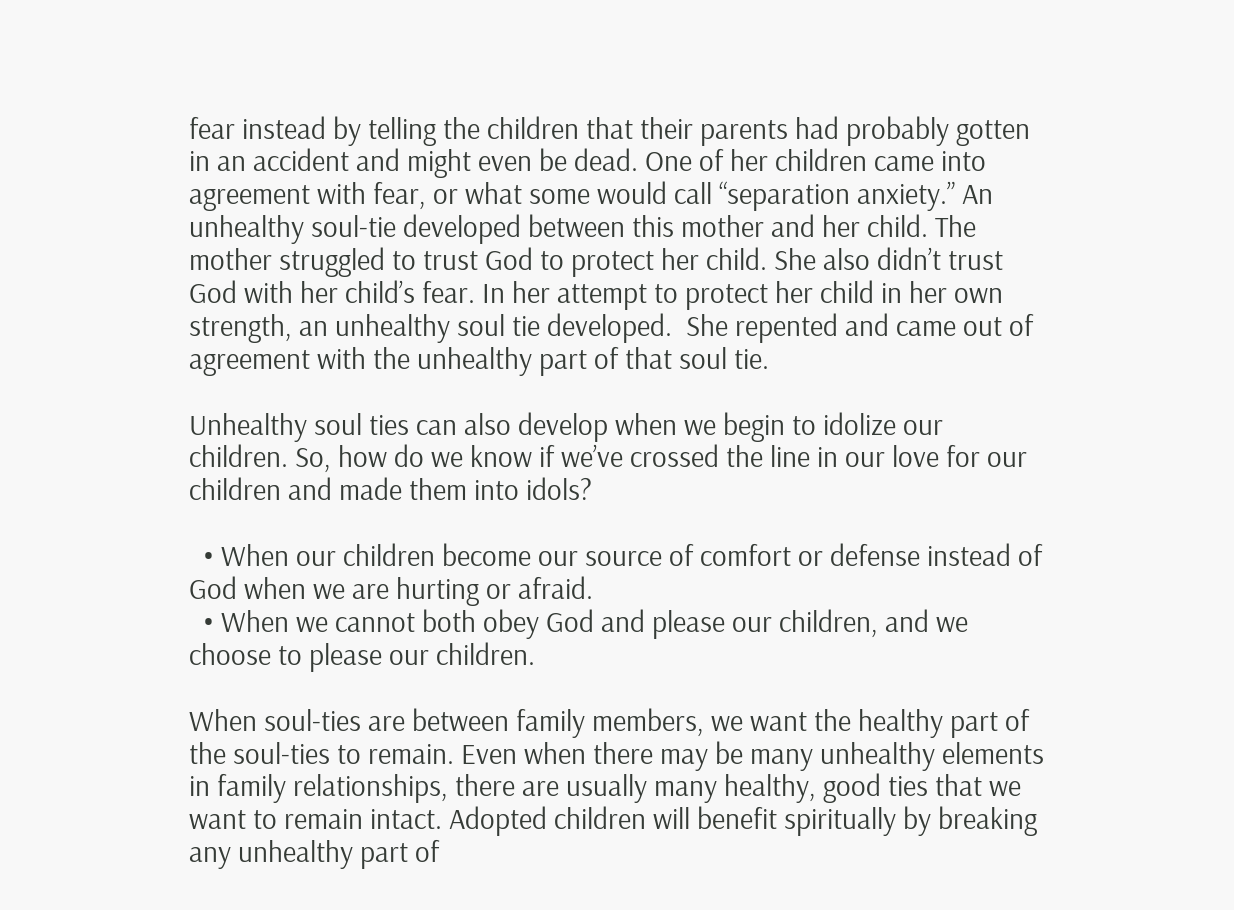fear instead by telling the children that their parents had probably gotten in an accident and might even be dead. One of her children came into agreement with fear, or what some would call “separation anxiety.” An unhealthy soul-tie developed between this mother and her child. The mother struggled to trust God to protect her child. She also didn’t trust God with her child’s fear. In her attempt to protect her child in her own strength, an unhealthy soul tie developed.  She repented and came out of agreement with the unhealthy part of that soul tie.

Unhealthy soul ties can also develop when we begin to idolize our children. So, how do we know if we’ve crossed the line in our love for our children and made them into idols?

  • When our children become our source of comfort or defense instead of God when we are hurting or afraid.
  • When we cannot both obey God and please our children, and we choose to please our children.

When soul-ties are between family members, we want the healthy part of the soul-ties to remain. Even when there may be many unhealthy elements in family relationships, there are usually many healthy, good ties that we want to remain intact. Adopted children will benefit spiritually by breaking any unhealthy part of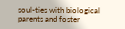soul-ties with biological parents and foster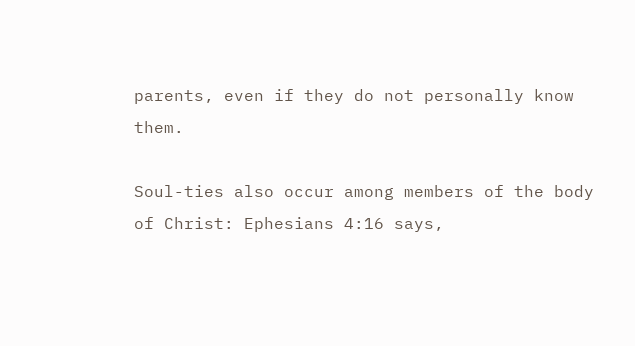parents, even if they do not personally know them.

Soul-ties also occur among members of the body of Christ: Ephesians 4:16 says,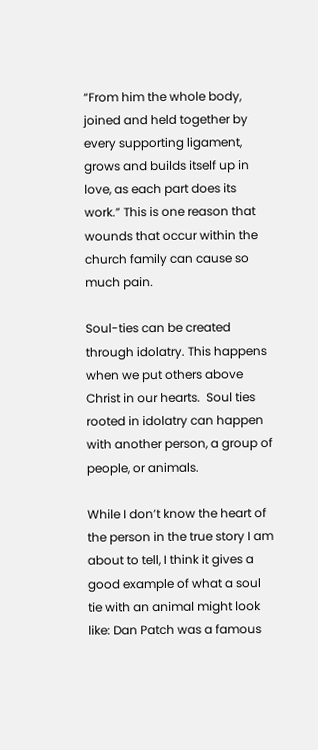“From him the whole body, joined and held together by every supporting ligament, grows and builds itself up in love, as each part does its work.” This is one reason that wounds that occur within the church family can cause so much pain.

Soul-ties can be created through idolatry. This happens when we put others above Christ in our hearts.  Soul ties rooted in idolatry can happen with another person, a group of people, or animals.

While I don’t know the heart of the person in the true story I am about to tell, I think it gives a good example of what a soul tie with an animal might look like: Dan Patch was a famous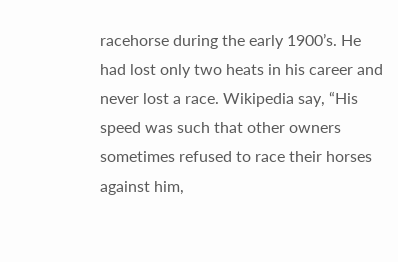racehorse during the early 1900’s. He had lost only two heats in his career and never lost a race. Wikipedia say, “His speed was such that other owners sometimes refused to race their horses against him,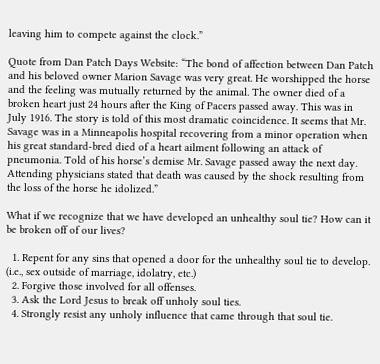leaving him to compete against the clock.”

Quote from Dan Patch Days Website: “The bond of affection between Dan Patch and his beloved owner Marion Savage was very great. He worshipped the horse and the feeling was mutually returned by the animal. The owner died of a broken heart just 24 hours after the King of Pacers passed away. This was in July 1916. The story is told of this most dramatic coincidence. It seems that Mr. Savage was in a Minneapolis hospital recovering from a minor operation when his great standard-bred died of a heart ailment following an attack of pneumonia. Told of his horse’s demise Mr. Savage passed away the next day. Attending physicians stated that death was caused by the shock resulting from the loss of the horse he idolized.”

What if we recognize that we have developed an unhealthy soul tie? How can it be broken off of our lives?

  1. Repent for any sins that opened a door for the unhealthy soul tie to develop. (i.e., sex outside of marriage, idolatry, etc.)
  2. Forgive those involved for all offenses.
  3. Ask the Lord Jesus to break off unholy soul ties.
  4. Strongly resist any unholy influence that came through that soul tie.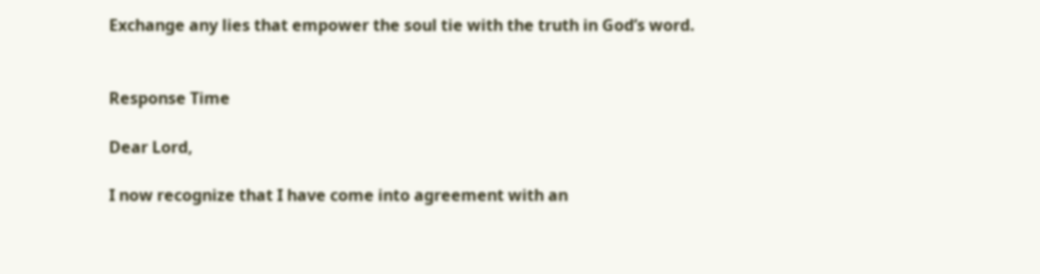Exchange any lies that empower the soul tie with the truth in God’s word.


Response Time

Dear Lord,

I now recognize that I have come into agreement with an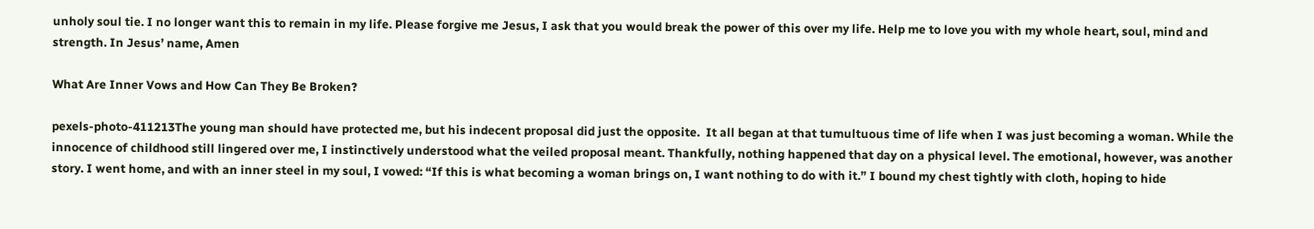unholy soul tie. I no longer want this to remain in my life. Please forgive me Jesus, I ask that you would break the power of this over my life. Help me to love you with my whole heart, soul, mind and strength. In Jesus’ name, Amen

What Are Inner Vows and How Can They Be Broken?

pexels-photo-411213The young man should have protected me, but his indecent proposal did just the opposite.  It all began at that tumultuous time of life when I was just becoming a woman. While the innocence of childhood still lingered over me, I instinctively understood what the veiled proposal meant. Thankfully, nothing happened that day on a physical level. The emotional, however, was another story. I went home, and with an inner steel in my soul, I vowed: “If this is what becoming a woman brings on, I want nothing to do with it.” I bound my chest tightly with cloth, hoping to hide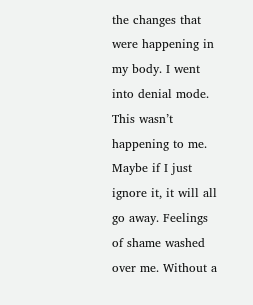the changes that were happening in my body. I went into denial mode. This wasn’t happening to me. Maybe if I just ignore it, it will all go away. Feelings of shame washed over me. Without a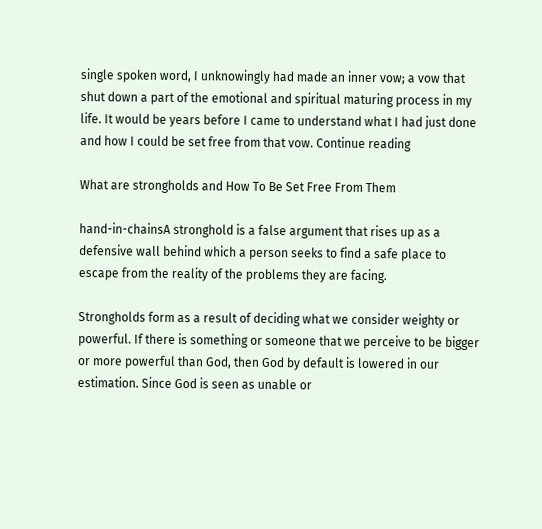single spoken word, I unknowingly had made an inner vow; a vow that shut down a part of the emotional and spiritual maturing process in my life. It would be years before I came to understand what I had just done and how I could be set free from that vow. Continue reading

What are strongholds and How To Be Set Free From Them

hand-in-chainsA stronghold is a false argument that rises up as a defensive wall behind which a person seeks to find a safe place to escape from the reality of the problems they are facing.

Strongholds form as a result of deciding what we consider weighty or powerful. If there is something or someone that we perceive to be bigger or more powerful than God, then God by default is lowered in our estimation. Since God is seen as unable or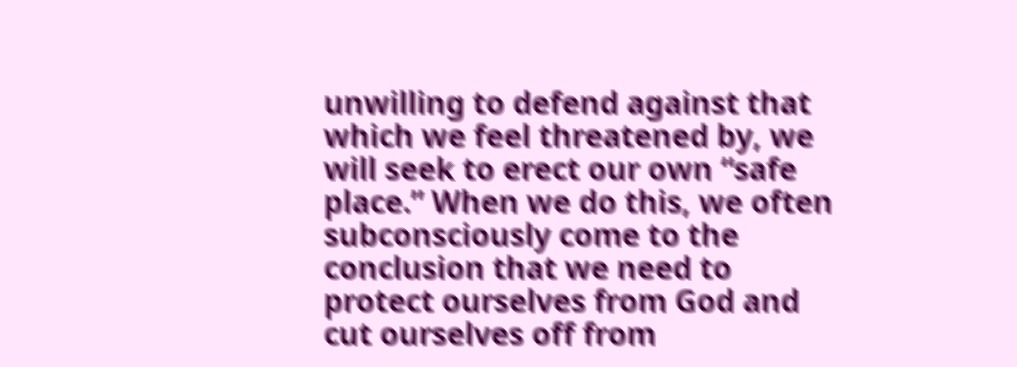unwilling to defend against that which we feel threatened by, we will seek to erect our own “safe place.” When we do this, we often subconsciously come to the conclusion that we need to protect ourselves from God and cut ourselves off from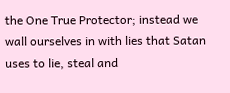the One True Protector; instead we wall ourselves in with lies that Satan uses to lie, steal and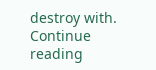destroy with. Continue reading